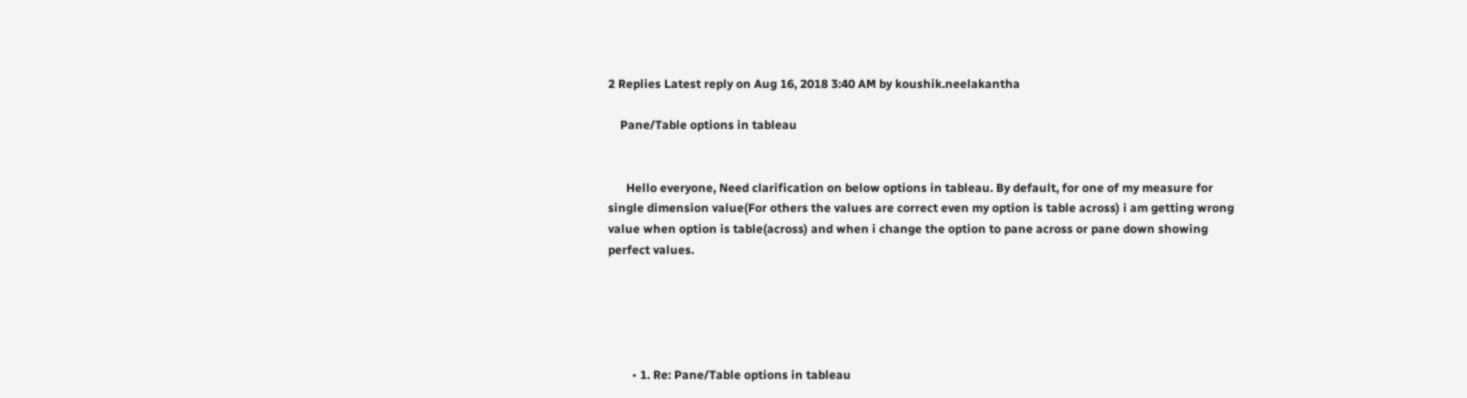2 Replies Latest reply on Aug 16, 2018 3:40 AM by koushik.neelakantha

    Pane/Table options in tableau


      Hello everyone, Need clarification on below options in tableau. By default, for one of my measure for single dimension value(For others the values are correct even my option is table across) i am getting wrong value when option is table(across) and when i change the option to pane across or pane down showing perfect values.





        • 1. Re: Pane/Table options in tableau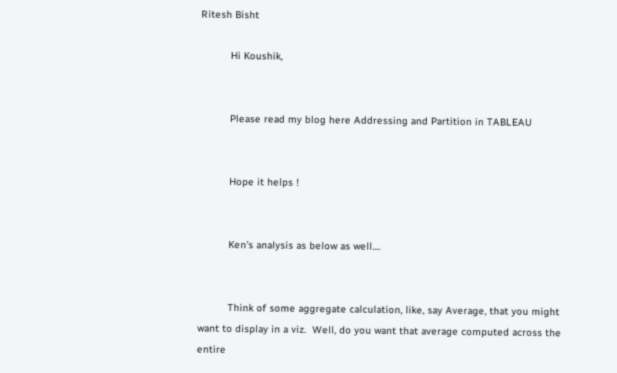Ritesh Bisht

          Hi Koushik,


          Please read my blog here Addressing and Partition in TABLEAU


          Hope it helps !


          Ken's analysis as below as well....


          Think of some aggregate calculation, like, say Average, that you might want to display in a viz.  Well, do you want that average computed across the entire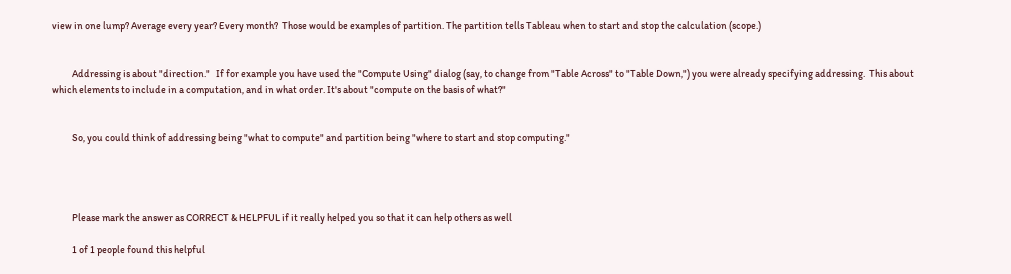view in one lump? Average every year? Every month?  Those would be examples of partition. The partition tells Tableau when to start and stop the calculation (scope.)


          Addressing is about "direction."   If for example you have used the "Compute Using" dialog (say, to change from "Table Across" to "Table Down,") you were already specifying addressing.  This about which elements to include in a computation, and in what order. It's about "compute on the basis of what?"


          So, you could think of addressing being "what to compute" and partition being "where to start and stop computing."




          Please mark the answer as CORRECT & HELPFUL if it really helped you so that it can help others as well

          1 of 1 people found this helpful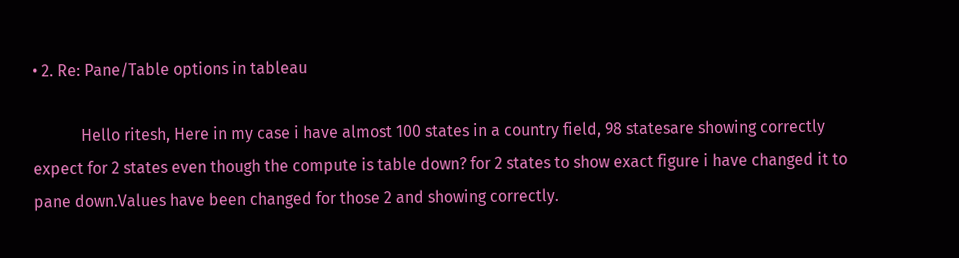• 2. Re: Pane/Table options in tableau

            Hello ritesh, Here in my case i have almost 100 states in a country field, 98 statesare showing correctly expect for 2 states even though the compute is table down? for 2 states to show exact figure i have changed it to pane down.Values have been changed for those 2 and showing correctly.